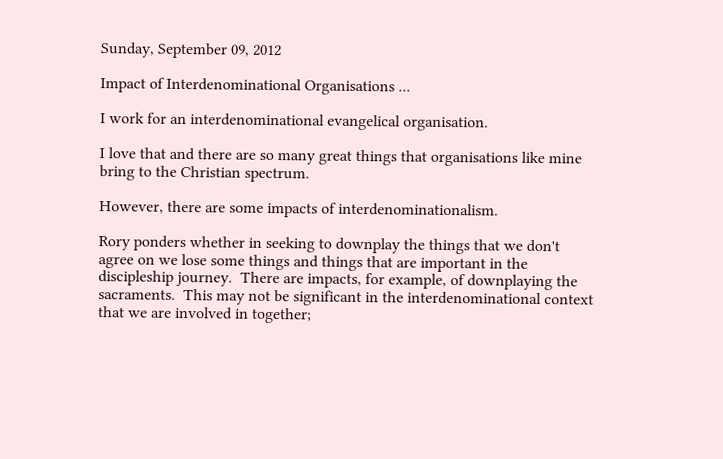Sunday, September 09, 2012

Impact of Interdenominational Organisations ...

I work for an interdenominational evangelical organisation.

I love that and there are so many great things that organisations like mine bring to the Christian spectrum.

However, there are some impacts of interdenominationalism.

Rory ponders whether in seeking to downplay the things that we don't agree on we lose some things and things that are important in the discipleship journey.  There are impacts, for example, of downplaying the sacraments.  This may not be significant in the interdenominational context that we are involved in together;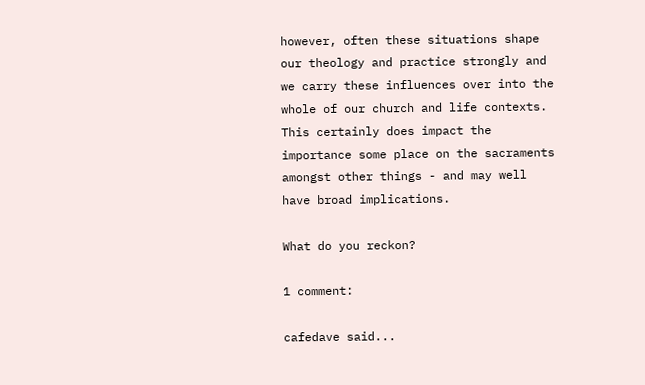however, often these situations shape our theology and practice strongly and we carry these influences over into the whole of our church and life contexts.  This certainly does impact the importance some place on the sacraments amongst other things - and may well have broad implications.

What do you reckon?

1 comment:

cafedave said...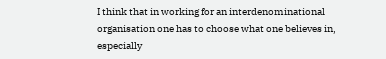I think that in working for an interdenominational organisation one has to choose what one believes in, especially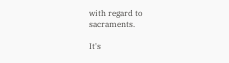with regard to sacraments.

It's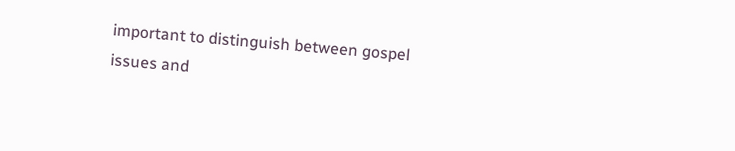important to distinguish between gospel issues and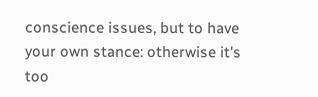conscience issues, but to have your own stance: otherwise it's too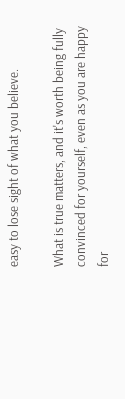easy to lose sight of what you believe.

What is true matters, and it's worth being fully convinced for yourself, even as you are happy for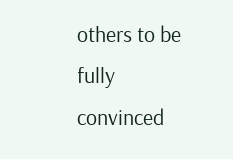others to be fully convinced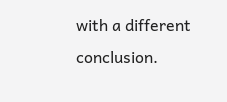with a different conclusion.